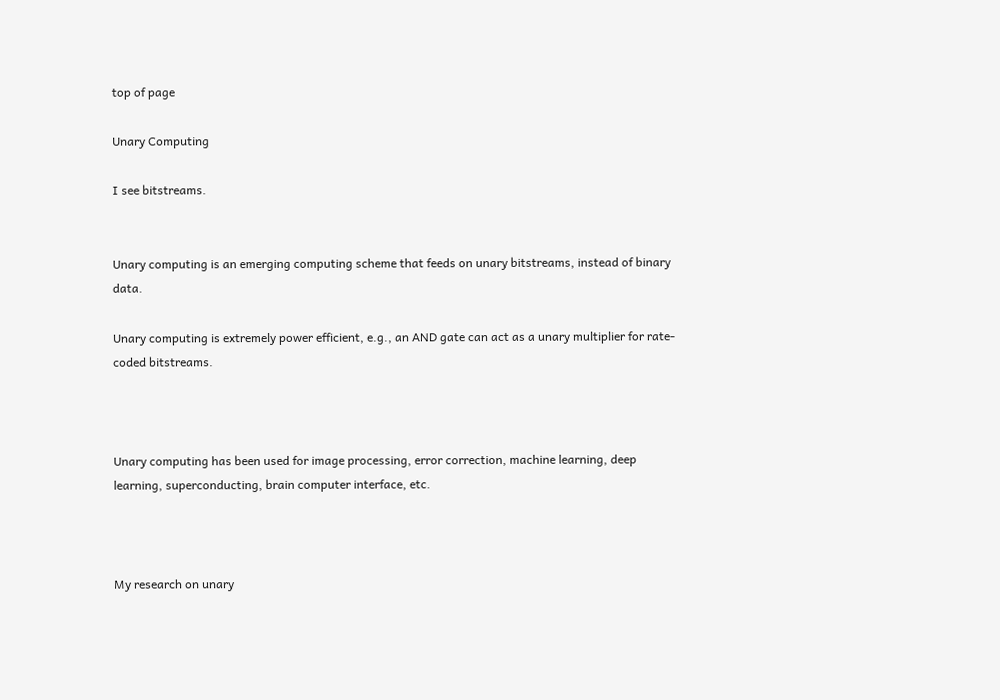top of page

Unary Computing

I see bitstreams.


Unary computing is an emerging computing scheme that feeds on unary bitstreams, instead of binary data.

Unary computing is extremely power efficient, e.g., an AND gate can act as a unary multiplier for rate-coded bitstreams.



Unary computing has been used for image processing, error correction, machine learning, deep learning, superconducting, brain computer interface, etc.



My research on unary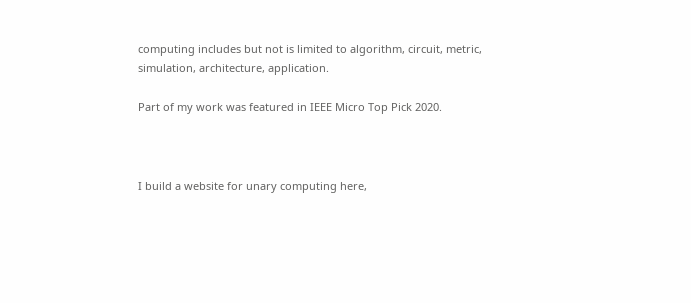computing includes but not is limited to algorithm, circuit, metric, simulation, architecture, application.

Part of my work was featured in IEEE Micro Top Pick 2020.



I build a website for unary computing here,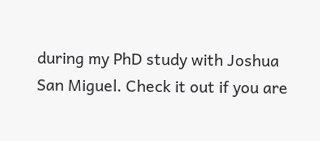during my PhD study with Joshua San Miguel. Check it out if you are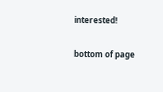interested!

bottom of page